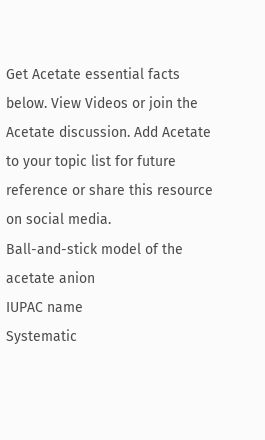Get Acetate essential facts below. View Videos or join the Acetate discussion. Add Acetate to your topic list for future reference or share this resource on social media.
Ball-and-stick model of the acetate anion
IUPAC name
Systematic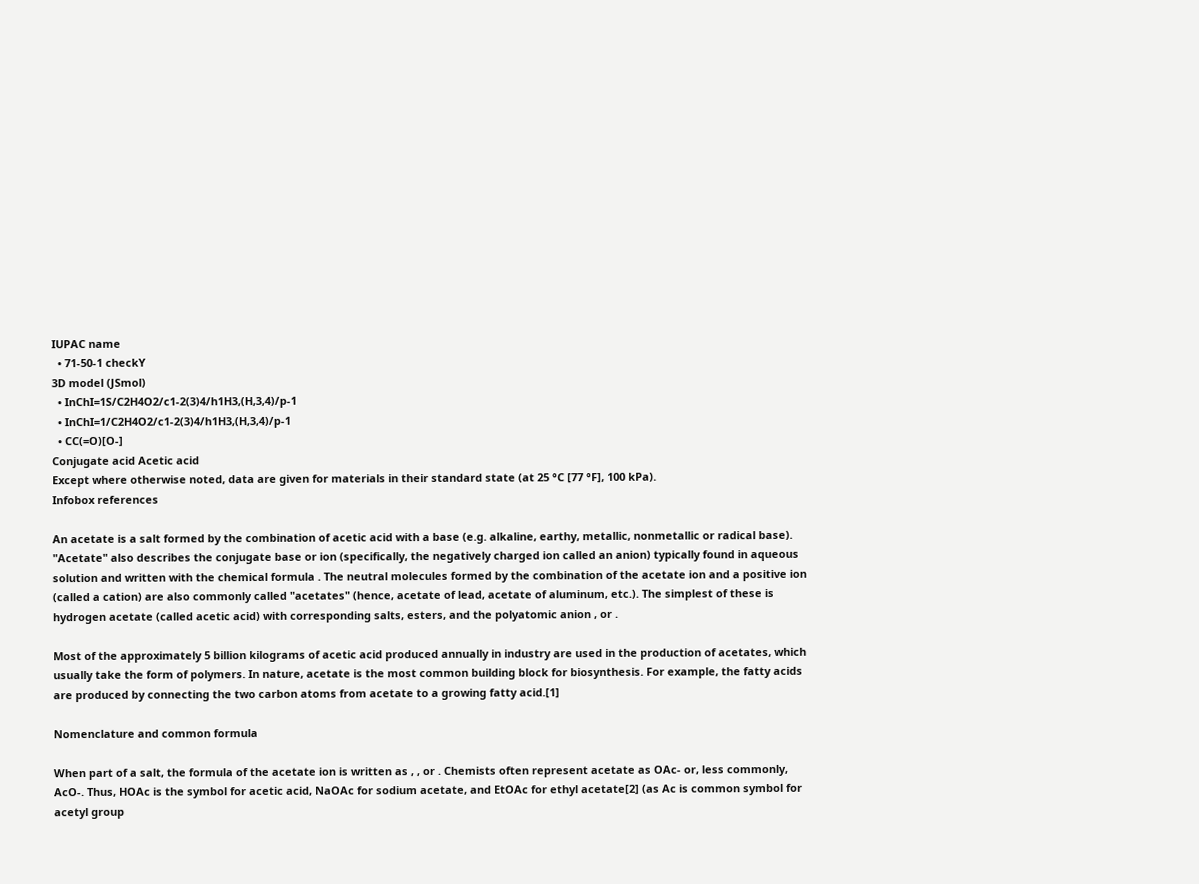IUPAC name
  • 71-50-1 checkY
3D model (JSmol)
  • InChI=1S/C2H4O2/c1-2(3)4/h1H3,(H,3,4)/p-1
  • InChI=1/C2H4O2/c1-2(3)4/h1H3,(H,3,4)/p-1
  • CC(=O)[O-]
Conjugate acid Acetic acid
Except where otherwise noted, data are given for materials in their standard state (at 25 °C [77 °F], 100 kPa).
Infobox references

An acetate is a salt formed by the combination of acetic acid with a base (e.g. alkaline, earthy, metallic, nonmetallic or radical base). "Acetate" also describes the conjugate base or ion (specifically, the negatively charged ion called an anion) typically found in aqueous solution and written with the chemical formula . The neutral molecules formed by the combination of the acetate ion and a positive ion (called a cation) are also commonly called "acetates" (hence, acetate of lead, acetate of aluminum, etc.). The simplest of these is hydrogen acetate (called acetic acid) with corresponding salts, esters, and the polyatomic anion , or .

Most of the approximately 5 billion kilograms of acetic acid produced annually in industry are used in the production of acetates, which usually take the form of polymers. In nature, acetate is the most common building block for biosynthesis. For example, the fatty acids are produced by connecting the two carbon atoms from acetate to a growing fatty acid.[1]

Nomenclature and common formula

When part of a salt, the formula of the acetate ion is written as , , or . Chemists often represent acetate as OAc- or, less commonly, AcO-. Thus, HOAc is the symbol for acetic acid, NaOAc for sodium acetate, and EtOAc for ethyl acetate[2] (as Ac is common symbol for acetyl group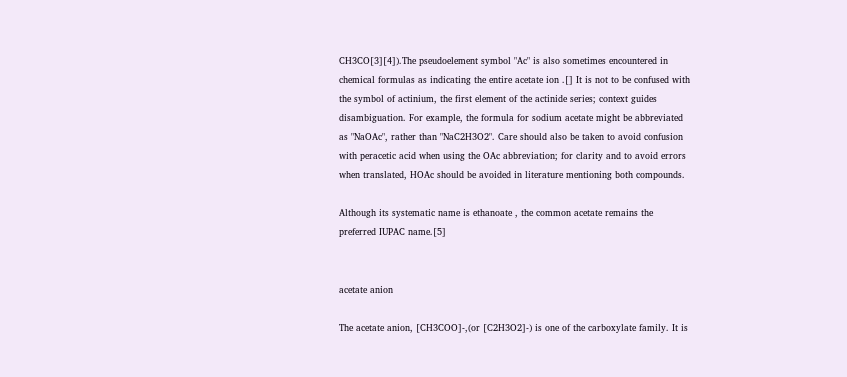CH3CO[3][4]).The pseudoelement symbol "Ac" is also sometimes encountered in chemical formulas as indicating the entire acetate ion .[] It is not to be confused with the symbol of actinium, the first element of the actinide series; context guides disambiguation. For example, the formula for sodium acetate might be abbreviated as "NaOAc", rather than "NaC2H3O2". Care should also be taken to avoid confusion with peracetic acid when using the OAc abbreviation; for clarity and to avoid errors when translated, HOAc should be avoided in literature mentioning both compounds.

Although its systematic name is ethanoate , the common acetate remains the preferred IUPAC name.[5]


acetate anion

The acetate anion, [CH3COO]-,(or [C2H3O2]-) is one of the carboxylate family. It is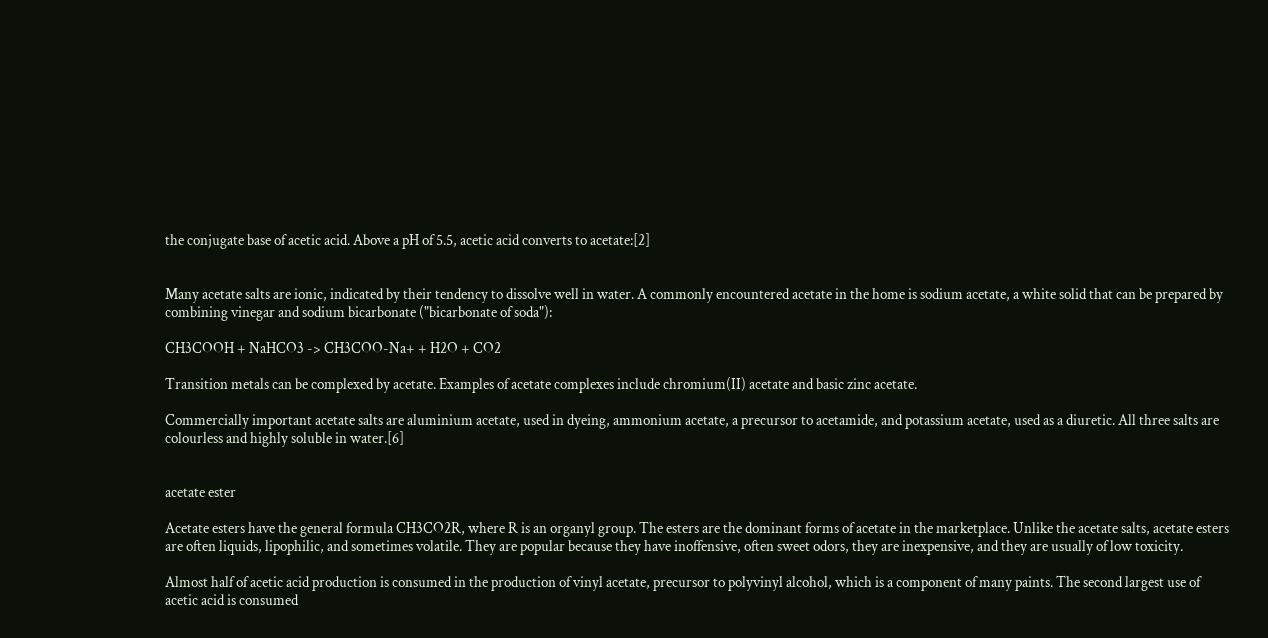the conjugate base of acetic acid. Above a pH of 5.5, acetic acid converts to acetate:[2]


Many acetate salts are ionic, indicated by their tendency to dissolve well in water. A commonly encountered acetate in the home is sodium acetate, a white solid that can be prepared by combining vinegar and sodium bicarbonate ("bicarbonate of soda"):

CH3COOH + NaHCO3 -> CH3COO-Na+ + H2O + CO2

Transition metals can be complexed by acetate. Examples of acetate complexes include chromium(II) acetate and basic zinc acetate.

Commercially important acetate salts are aluminium acetate, used in dyeing, ammonium acetate, a precursor to acetamide, and potassium acetate, used as a diuretic. All three salts are colourless and highly soluble in water.[6]


acetate ester

Acetate esters have the general formula CH3CO2R, where R is an organyl group. The esters are the dominant forms of acetate in the marketplace. Unlike the acetate salts, acetate esters are often liquids, lipophilic, and sometimes volatile. They are popular because they have inoffensive, often sweet odors, they are inexpensive, and they are usually of low toxicity.

Almost half of acetic acid production is consumed in the production of vinyl acetate, precursor to polyvinyl alcohol, which is a component of many paints. The second largest use of acetic acid is consumed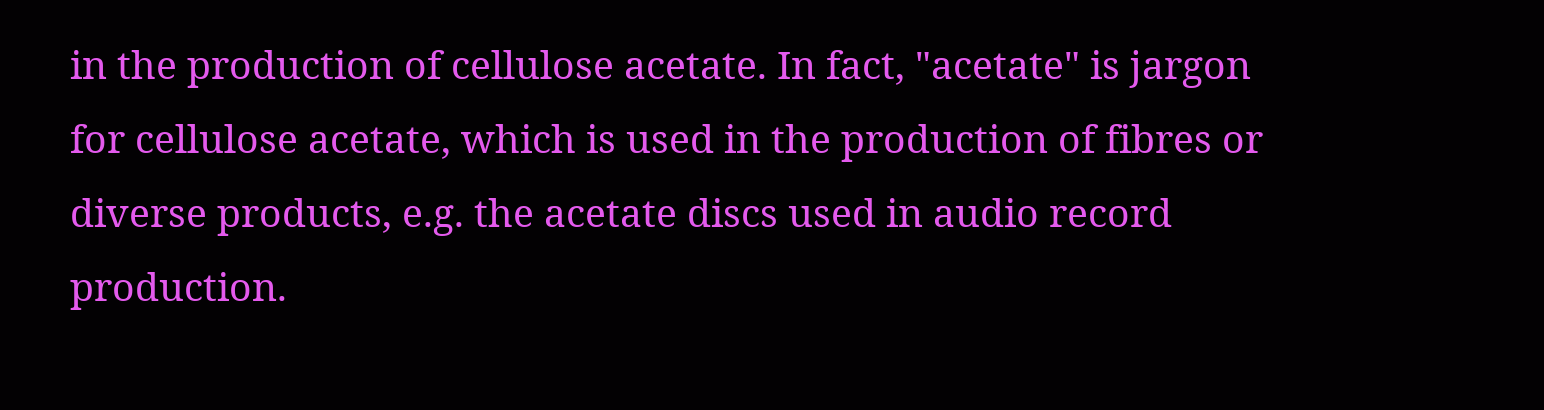in the production of cellulose acetate. In fact, "acetate" is jargon for cellulose acetate, which is used in the production of fibres or diverse products, e.g. the acetate discs used in audio record production.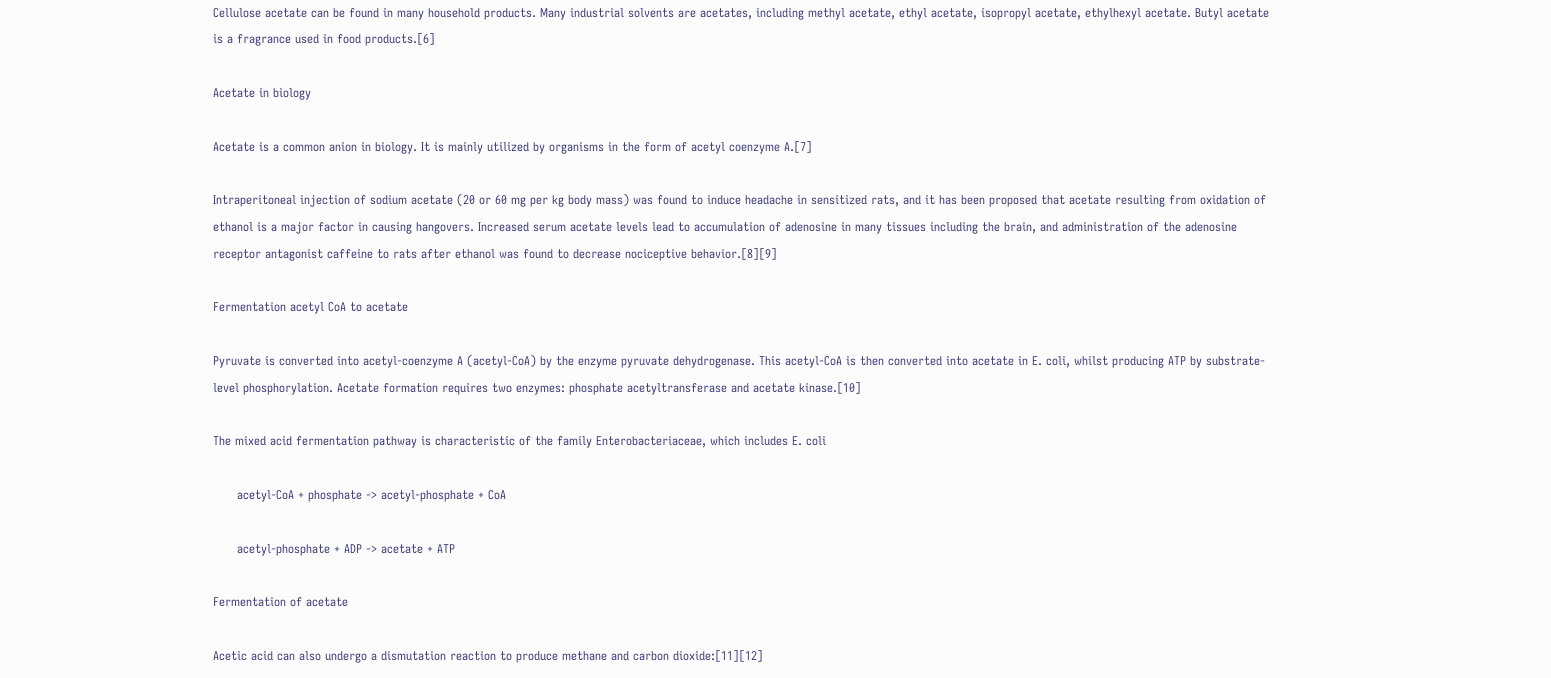Cellulose acetate can be found in many household products. Many industrial solvents are acetates, including methyl acetate, ethyl acetate, isopropyl acetate, ethylhexyl acetate. Butyl acetate is a fragrance used in food products.[6]

Acetate in biology

Acetate is a common anion in biology. It is mainly utilized by organisms in the form of acetyl coenzyme A.[7]

Intraperitoneal injection of sodium acetate (20 or 60 mg per kg body mass) was found to induce headache in sensitized rats, and it has been proposed that acetate resulting from oxidation of ethanol is a major factor in causing hangovers. Increased serum acetate levels lead to accumulation of adenosine in many tissues including the brain, and administration of the adenosine receptor antagonist caffeine to rats after ethanol was found to decrease nociceptive behavior.[8][9]

Fermentation acetyl CoA to acetate

Pyruvate is converted into acetyl-coenzyme A (acetyl-CoA) by the enzyme pyruvate dehydrogenase. This acetyl-CoA is then converted into acetate in E. coli, whilst producing ATP by substrate-level phosphorylation. Acetate formation requires two enzymes: phosphate acetyltransferase and acetate kinase.[10]

The mixed acid fermentation pathway is characteristic of the family Enterobacteriaceae, which includes E. coli

      acetyl-CoA + phosphate -> acetyl-phosphate + CoA

      acetyl-phosphate + ADP -> acetate + ATP

Fermentation of acetate

Acetic acid can also undergo a dismutation reaction to produce methane and carbon dioxide:[11][12]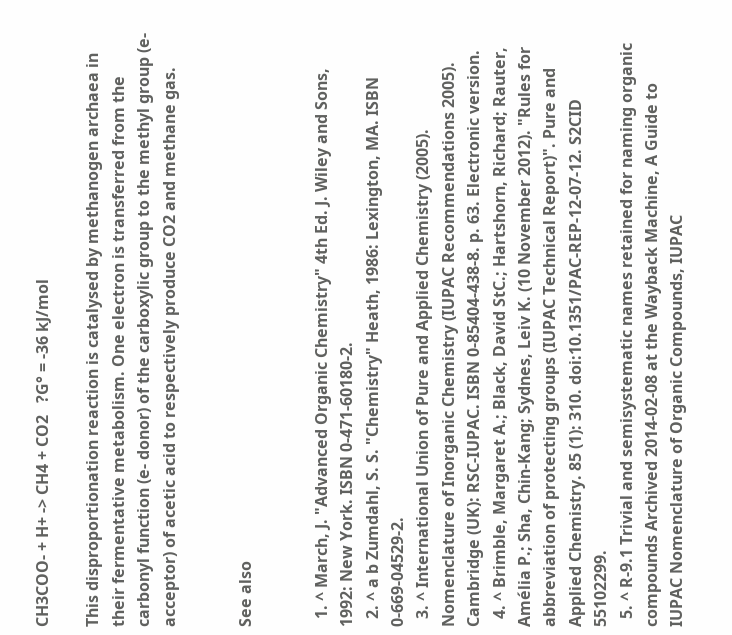CH3COO- + H+ -> CH4 + CO2   ?G° = -36 kJ/mol

This disproportionation reaction is catalysed by methanogen archaea in their fermentative metabolism. One electron is transferred from the carbonyl function (e- donor) of the carboxylic group to the methyl group (e- acceptor) of acetic acid to respectively produce CO2 and methane gas.


See also


  1. ^ March, J. "Advanced Organic Chemistry" 4th Ed. J. Wiley and Sons, 1992: New York. ISBN 0-471-60180-2.
  2. ^ a b Zumdahl, S. S. "Chemistry" Heath, 1986: Lexington, MA. ISBN 0-669-04529-2.
  3. ^ International Union of Pure and Applied Chemistry (2005). Nomenclature of Inorganic Chemistry (IUPAC Recommendations 2005). Cambridge (UK): RSC-IUPAC. ISBN 0-85404-438-8. p. 63. Electronic version.
  4. ^ Brimble, Margaret A.; Black, David StC.; Hartshorn, Richard; Rauter, Amélia P.; Sha, Chin-Kang; Sydnes, Leiv K. (10 November 2012). "Rules for abbreviation of protecting groups (IUPAC Technical Report)". Pure and Applied Chemistry. 85 (1): 310. doi:10.1351/PAC-REP-12-07-12. S2CID 55102299.
  5. ^ R-9.1 Trivial and semisystematic names retained for naming organic compounds Archived 2014-02-08 at the Wayback Machine, A Guide to IUPAC Nomenclature of Organic Compounds, IUPAC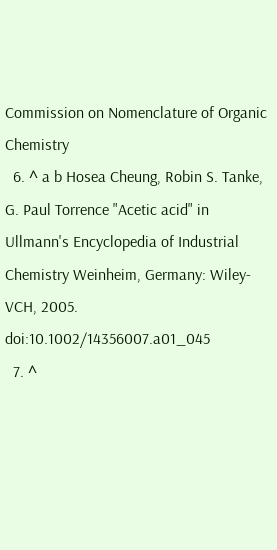Commission on Nomenclature of Organic Chemistry
  6. ^ a b Hosea Cheung, Robin S. Tanke, G. Paul Torrence "Acetic acid" in Ullmann's Encyclopedia of Industrial Chemistry Weinheim, Germany: Wiley-VCH, 2005. doi:10.1002/14356007.a01_045
  7. ^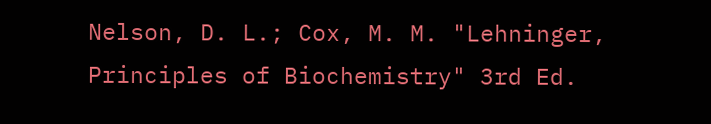Nelson, D. L.; Cox, M. M. "Lehninger, Principles of Biochemistry" 3rd Ed.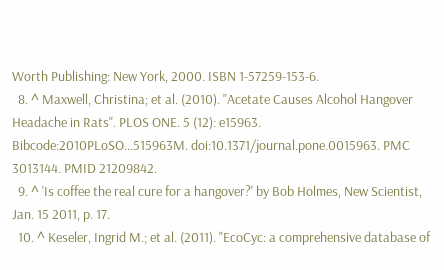Worth Publishing: New York, 2000. ISBN 1-57259-153-6.
  8. ^ Maxwell, Christina; et al. (2010). "Acetate Causes Alcohol Hangover Headache in Rats". PLOS ONE. 5 (12): e15963. Bibcode:2010PLoSO...515963M. doi:10.1371/journal.pone.0015963. PMC 3013144. PMID 21209842.
  9. ^ 'Is coffee the real cure for a hangover?' by Bob Holmes, New Scientist, Jan. 15 2011, p. 17.
  10. ^ Keseler, Ingrid M.; et al. (2011). "EcoCyc: a comprehensive database of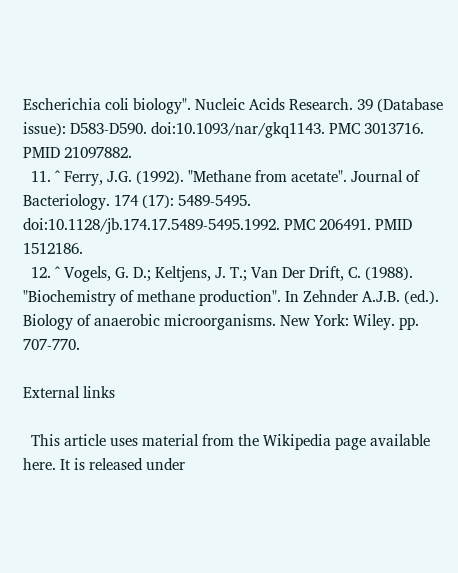Escherichia coli biology". Nucleic Acids Research. 39 (Database issue): D583-D590. doi:10.1093/nar/gkq1143. PMC 3013716. PMID 21097882.
  11. ^ Ferry, J.G. (1992). "Methane from acetate". Journal of Bacteriology. 174 (17): 5489-5495. doi:10.1128/jb.174.17.5489-5495.1992. PMC 206491. PMID 1512186.
  12. ^ Vogels, G. D.; Keltjens, J. T.; Van Der Drift, C. (1988). "Biochemistry of methane production". In Zehnder A.J.B. (ed.). Biology of anaerobic microorganisms. New York: Wiley. pp. 707-770.

External links

  This article uses material from the Wikipedia page available here. It is released under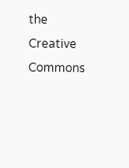the Creative Commons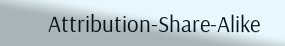Attribution-Share-Alike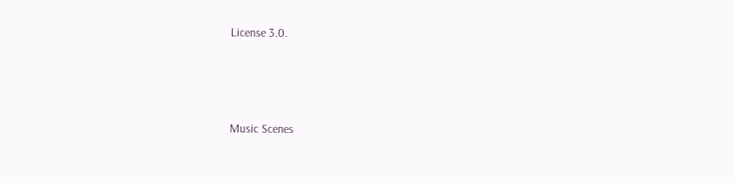License 3.0.



Music Scenes